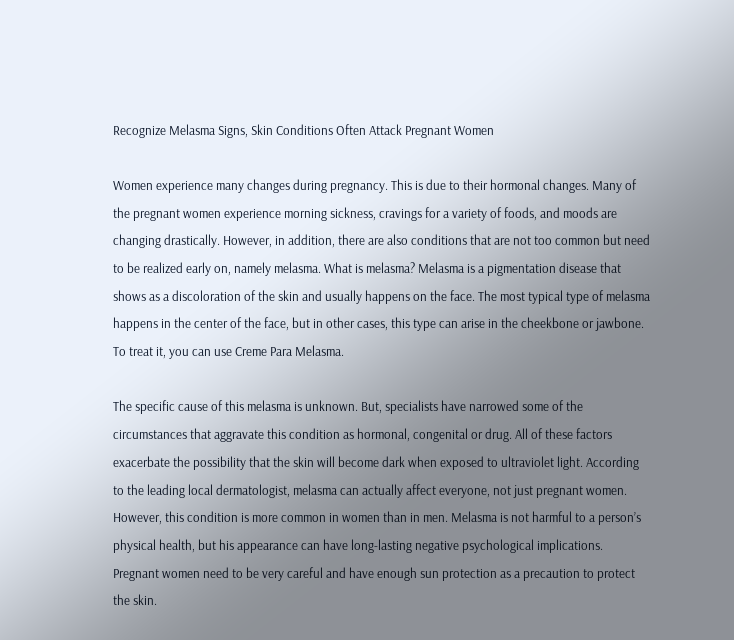Recognize Melasma Signs, Skin Conditions Often Attack Pregnant Women

Women experience many changes during pregnancy. This is due to their hormonal changes. Many of the pregnant women experience morning sickness, cravings for a variety of foods, and moods are changing drastically. However, in addition, there are also conditions that are not too common but need to be realized early on, namely melasma. What is melasma? Melasma is a pigmentation disease that shows as a discoloration of the skin and usually happens on the face. The most typical type of melasma happens in the center of the face, but in other cases, this type can arise in the cheekbone or jawbone. To treat it, you can use Creme Para Melasma.

The specific cause of this melasma is unknown. But, specialists have narrowed some of the circumstances that aggravate this condition as hormonal, congenital or drug. All of these factors exacerbate the possibility that the skin will become dark when exposed to ultraviolet light. According to the leading local dermatologist, melasma can actually affect everyone, not just pregnant women. However, this condition is more common in women than in men. Melasma is not harmful to a person’s physical health, but his appearance can have long-lasting negative psychological implications. Pregnant women need to be very careful and have enough sun protection as a precaution to protect the skin.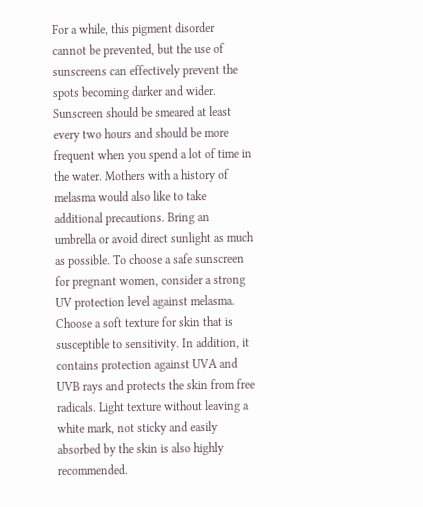For a while, this pigment disorder cannot be prevented, but the use of sunscreens can effectively prevent the spots becoming darker and wider. Sunscreen should be smeared at least every two hours and should be more frequent when you spend a lot of time in the water. Mothers with a history of melasma would also like to take additional precautions. Bring an umbrella or avoid direct sunlight as much as possible. To choose a safe sunscreen for pregnant women, consider a strong UV protection level against melasma. Choose a soft texture for skin that is susceptible to sensitivity. In addition, it contains protection against UVA and UVB rays and protects the skin from free radicals. Light texture without leaving a white mark, not sticky and easily absorbed by the skin is also highly recommended.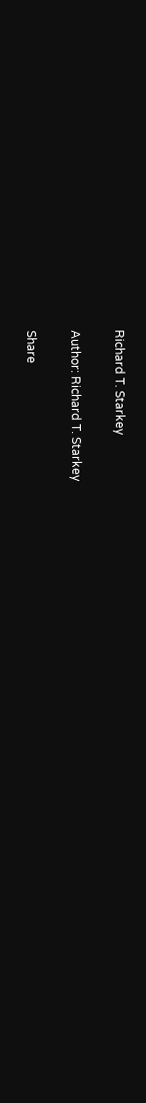Richard T. Starkey

Author: Richard T. Starkey

Share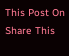This Post On
Share This